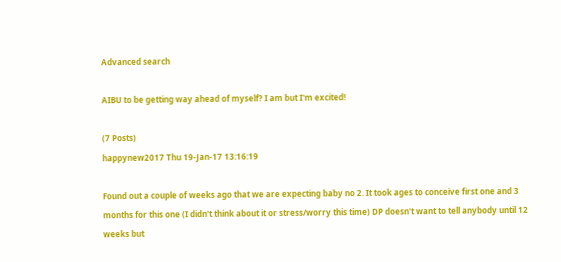Advanced search

AIBU to be getting way ahead of myself? I am but I'm excited!

(7 Posts)
happynew2017 Thu 19-Jan-17 13:16:19

Found out a couple of weeks ago that we are expecting baby no 2. It took ages to conceive first one and 3 months for this one (I didn't think about it or stress/worry this time) DP doesn't want to tell anybody until 12 weeks but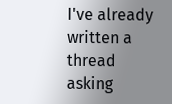I've already written a thread asking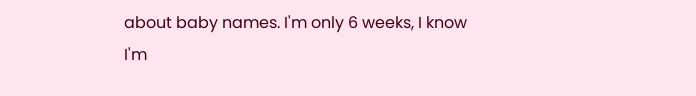about baby names. I'm only 6 weeks, I know I'm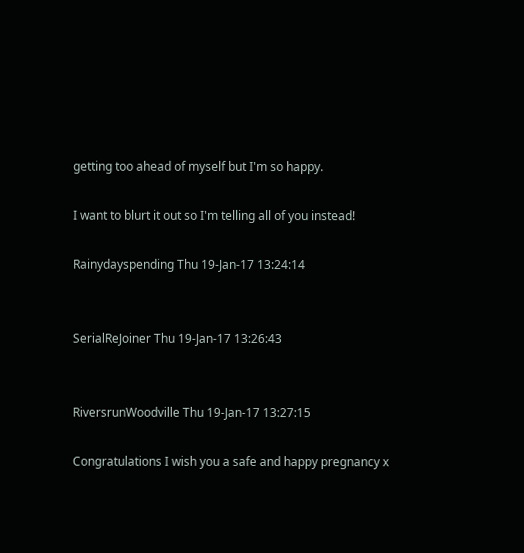getting too ahead of myself but I'm so happy.

I want to blurt it out so I'm telling all of you instead!

Rainydayspending Thu 19-Jan-17 13:24:14


SerialReJoiner Thu 19-Jan-17 13:26:43


RiversrunWoodville Thu 19-Jan-17 13:27:15

Congratulations I wish you a safe and happy pregnancy x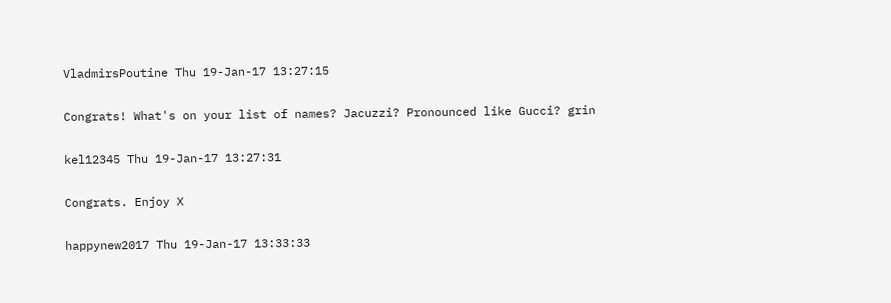VladmirsPoutine Thu 19-Jan-17 13:27:15

Congrats! What's on your list of names? Jacuzzi? Pronounced like Gucci? grin

kel12345 Thu 19-Jan-17 13:27:31

Congrats. Enjoy X

happynew2017 Thu 19-Jan-17 13:33:33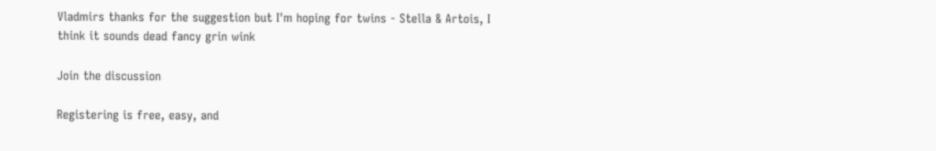Vladmirs thanks for the suggestion but I'm hoping for twins - Stella & Artois, I think it sounds dead fancy grin wink

Join the discussion

Registering is free, easy, and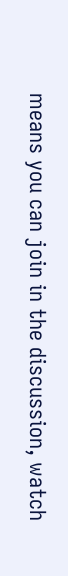means you can join in the discussion, watch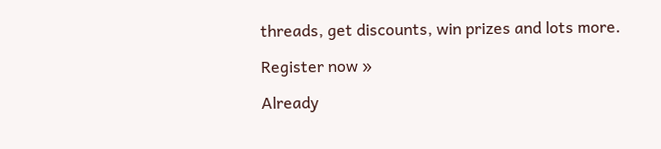threads, get discounts, win prizes and lots more.

Register now »

Already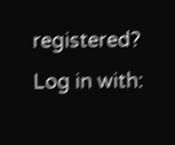registered? Log in with: